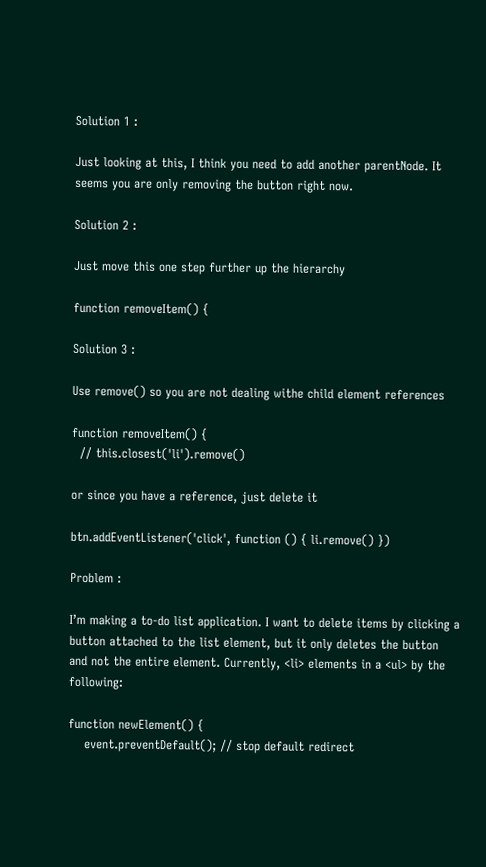Solution 1 :

Just looking at this, I think you need to add another parentNode. It seems you are only removing the button right now.

Solution 2 :

Just move this one step further up the hierarchy

function removeItem() {

Solution 3 :

Use remove() so you are not dealing withe child element references

function removeItem() {
  // this.closest('li').remove()

or since you have a reference, just delete it

btn.addEventListener('click', function () { li.remove() })

Problem :

I’m making a to-do list application. I want to delete items by clicking a button attached to the list element, but it only deletes the button and not the entire element. Currently, <li> elements in a <ul> by the following:

function newElement() {
    event.preventDefault(); // stop default redirect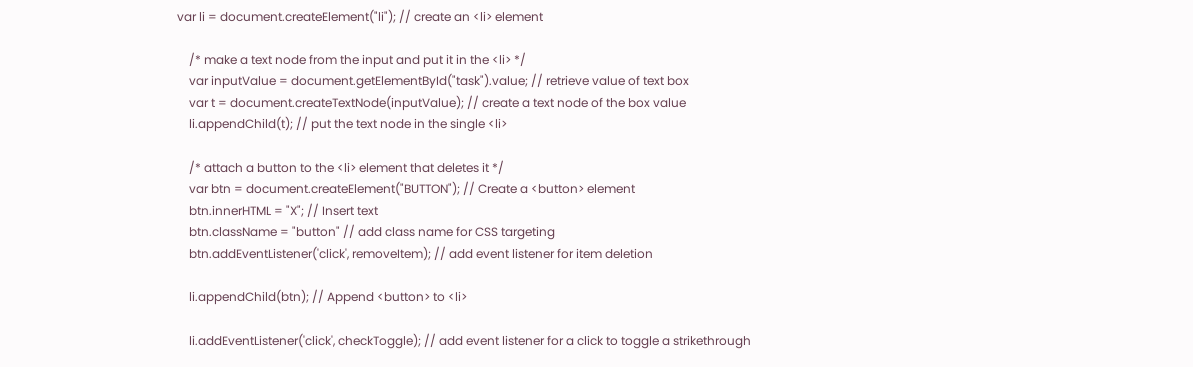var li = document.createElement("li"); // create an <li> element

    /* make a text node from the input and put it in the <li> */
    var inputValue = document.getElementById("task").value; // retrieve value of text box
    var t = document.createTextNode(inputValue); // create a text node of the box value
    li.appendChild(t); // put the text node in the single <li>

    /* attach a button to the <li> element that deletes it */
    var btn = document.createElement("BUTTON"); // Create a <button> element
    btn.innerHTML = "X"; // Insert text
    btn.className = "button" // add class name for CSS targeting
    btn.addEventListener('click', removeItem); // add event listener for item deletion

    li.appendChild(btn); // Append <button> to <li>

    li.addEventListener('click', checkToggle); // add event listener for a click to toggle a strikethrough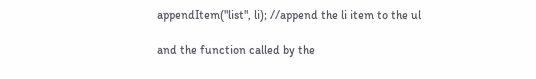appendItem("list", li); //append the li item to the ul

and the function called by the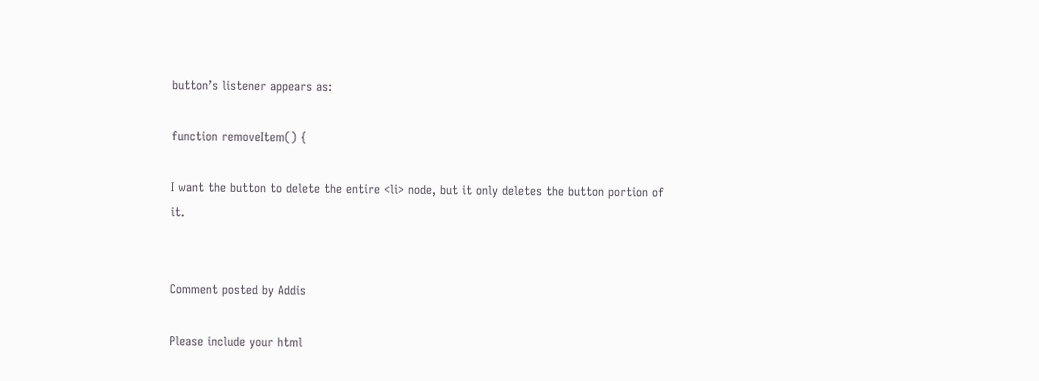button’s listener appears as:

function removeItem() {

I want the button to delete the entire <li> node, but it only deletes the button portion of it.


Comment posted by Addis

Please include your html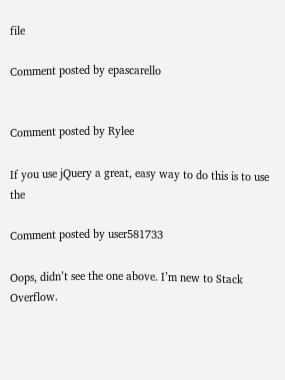file

Comment posted by epascarello


Comment posted by Rylee

If you use jQuery a great, easy way to do this is to use the

Comment posted by user581733

Oops, didn’t see the one above. I’m new to Stack Overflow.